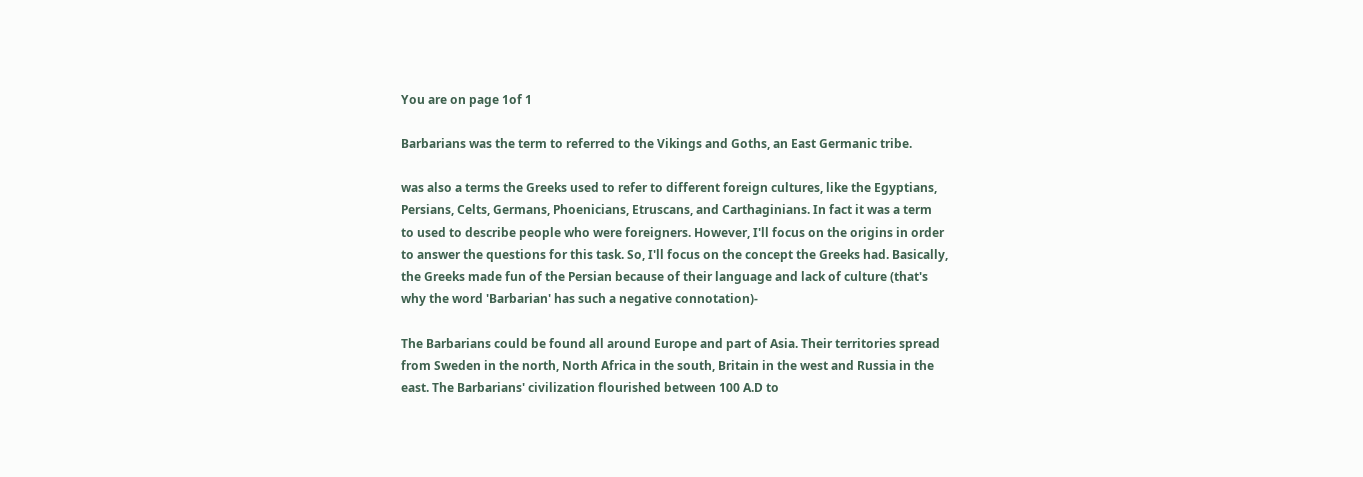You are on page 1of 1

Barbarians was the term to referred to the Vikings and Goths, an East Germanic tribe.

was also a terms the Greeks used to refer to different foreign cultures, like the Egyptians,
Persians, Celts, Germans, Phoenicians, Etruscans, and Carthaginians. In fact it was a term
to used to describe people who were foreigners. However, I'll focus on the origins in order
to answer the questions for this task. So, I'll focus on the concept the Greeks had. Basically,
the Greeks made fun of the Persian because of their language and lack of culture (that's
why the word 'Barbarian' has such a negative connotation)-

The Barbarians could be found all around Europe and part of Asia. Their territories spread
from Sweden in the north, North Africa in the south, Britain in the west and Russia in the
east. The Barbarians' civilization flourished between 100 A.D to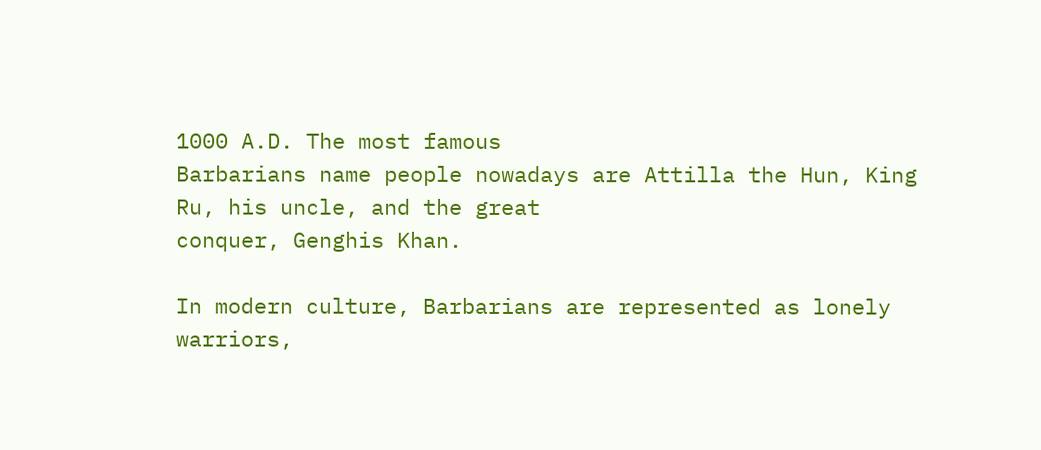1000 A.D. The most famous
Barbarians name people nowadays are Attilla the Hun, King Ru, his uncle, and the great
conquer, Genghis Khan.

In modern culture, Barbarians are represented as lonely warriors,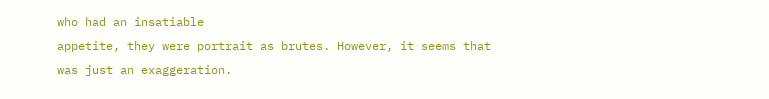who had an insatiable
appetite, they were portrait as brutes. However, it seems that was just an exaggeration.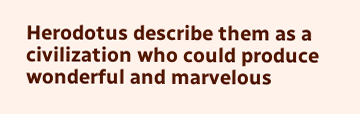Herodotus describe them as a civilization who could produce wonderful and marvelous